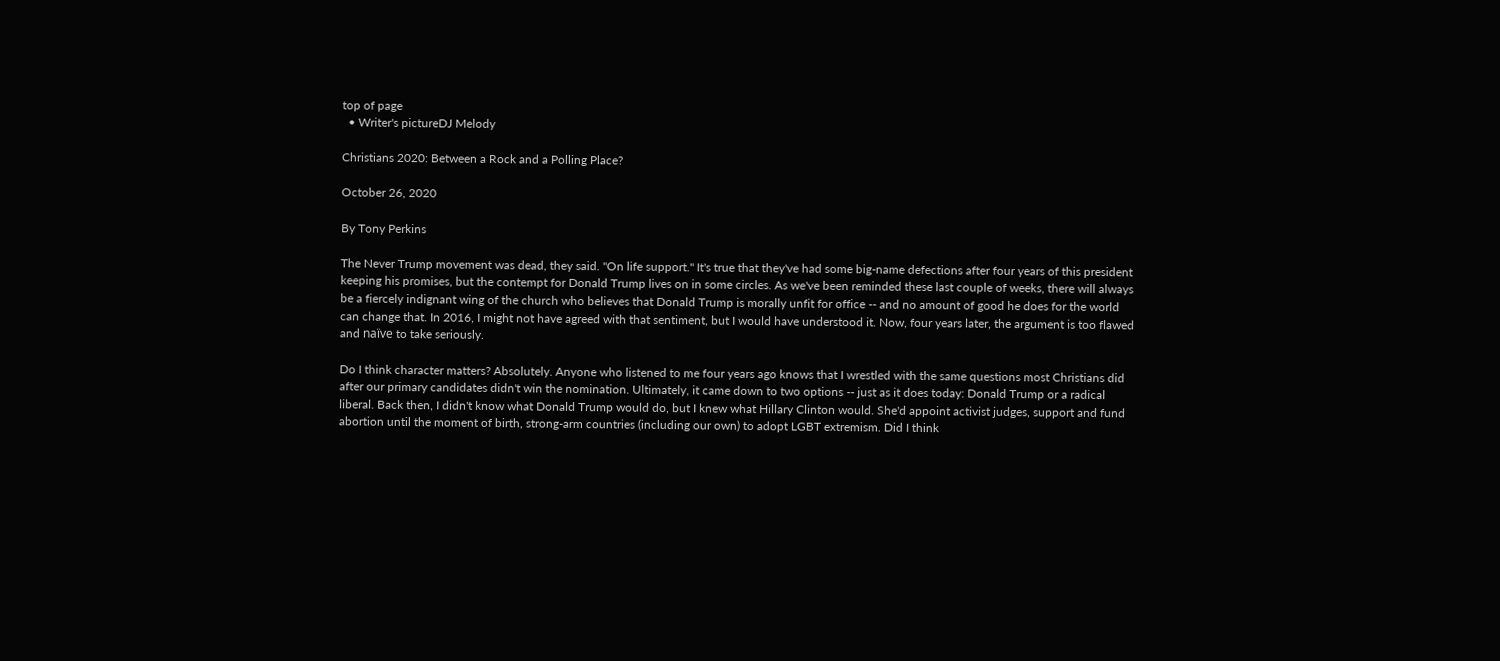top of page
  • Writer's pictureDJ Melody

Christians 2020: Between a Rock and a Polling Place?

October 26, 2020

By Tony Perkins

The Never Trump movement was dead, they said. "On life support." It's true that they've had some big-name defections after four years of this president keeping his promises, but the contempt for Donald Trump lives on in some circles. As we've been reminded these last couple of weeks, there will always be a fiercely indignant wing of the church who believes that Donald Trump is morally unfit for office -- and no amount of good he does for the world can change that. In 2016, I might not have agreed with that sentiment, but I would have understood it. Now, four years later, the argument is too flawed and naïve to take seriously.

Do I think character matters? Absolutely. Anyone who listened to me four years ago knows that I wrestled with the same questions most Christians did after our primary candidates didn't win the nomination. Ultimately, it came down to two options -- just as it does today: Donald Trump or a radical liberal. Back then, I didn't know what Donald Trump would do, but I knew what Hillary Clinton would. She'd appoint activist judges, support and fund abortion until the moment of birth, strong-arm countries (including our own) to adopt LGBT extremism. Did I think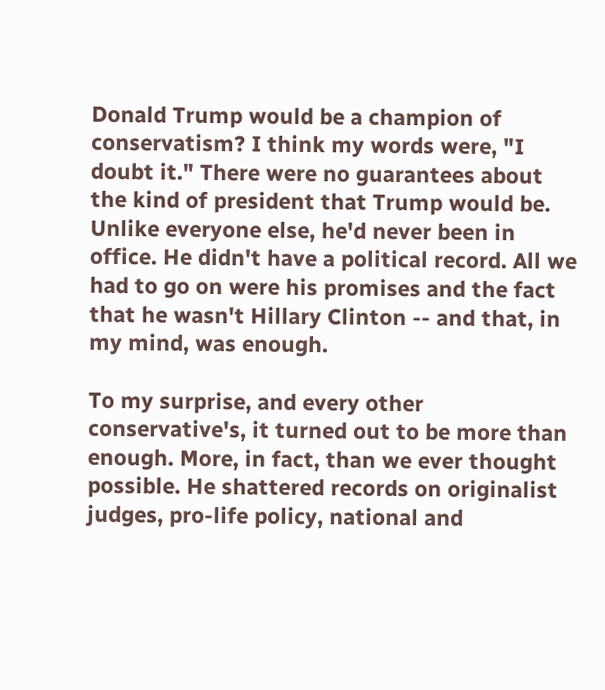Donald Trump would be a champion of conservatism? I think my words were, "I doubt it." There were no guarantees about the kind of president that Trump would be. Unlike everyone else, he'd never been in office. He didn't have a political record. All we had to go on were his promises and the fact that he wasn't Hillary Clinton -- and that, in my mind, was enough.

To my surprise, and every other conservative's, it turned out to be more than enough. More, in fact, than we ever thought possible. He shattered records on originalist judges, pro-life policy, national and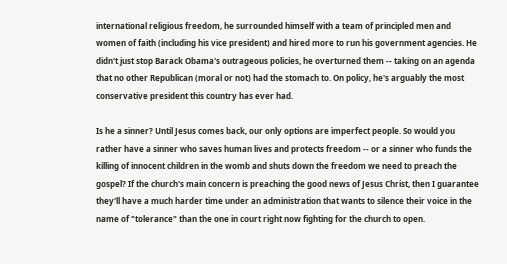international religious freedom, he surrounded himself with a team of principled men and women of faith (including his vice president) and hired more to run his government agencies. He didn't just stop Barack Obama's outrageous policies, he overturned them -- taking on an agenda that no other Republican (moral or not) had the stomach to. On policy, he's arguably the most conservative president this country has ever had.

Is he a sinner? Until Jesus comes back, our only options are imperfect people. So would you rather have a sinner who saves human lives and protects freedom -- or a sinner who funds the killing of innocent children in the womb and shuts down the freedom we need to preach the gospel? If the church's main concern is preaching the good news of Jesus Christ, then I guarantee they'll have a much harder time under an administration that wants to silence their voice in the name of "tolerance" than the one in court right now fighting for the church to open.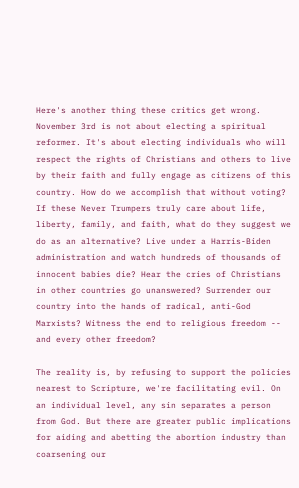Here's another thing these critics get wrong. November 3rd is not about electing a spiritual reformer. It's about electing individuals who will respect the rights of Christians and others to live by their faith and fully engage as citizens of this country. How do we accomplish that without voting? If these Never Trumpers truly care about life, liberty, family, and faith, what do they suggest we do as an alternative? Live under a Harris-Biden administration and watch hundreds of thousands of innocent babies die? Hear the cries of Christians in other countries go unanswered? Surrender our country into the hands of radical, anti-God Marxists? Witness the end to religious freedom -- and every other freedom?

The reality is, by refusing to support the policies nearest to Scripture, we're facilitating evil. On an individual level, any sin separates a person from God. But there are greater public implications for aiding and abetting the abortion industry than coarsening our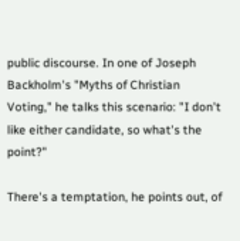public discourse. In one of Joseph Backholm's "Myths of Christian Voting," he talks this scenario: "I don't like either candidate, so what's the point?"

There's a temptation, he points out, of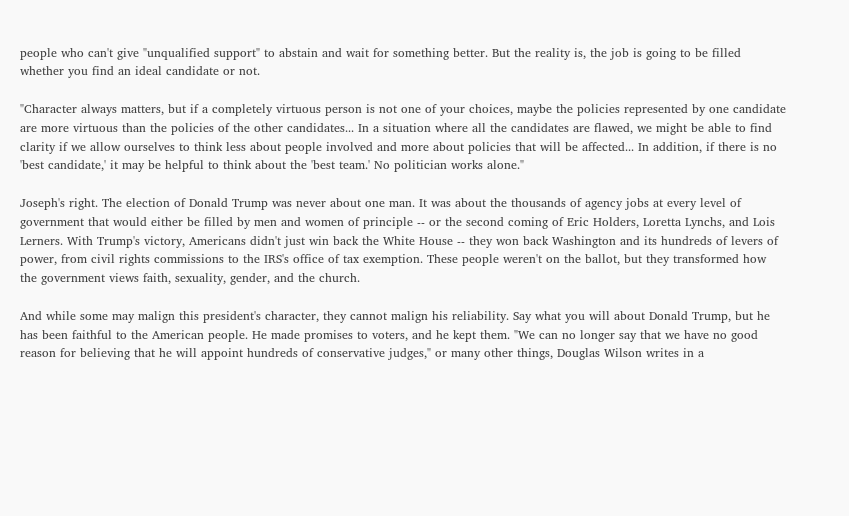people who can't give "unqualified support" to abstain and wait for something better. But the reality is, the job is going to be filled whether you find an ideal candidate or not.

"Character always matters, but if a completely virtuous person is not one of your choices, maybe the policies represented by one candidate are more virtuous than the policies of the other candidates... In a situation where all the candidates are flawed, we might be able to find clarity if we allow ourselves to think less about people involved and more about policies that will be affected... In addition, if there is no 'best candidate,' it may be helpful to think about the 'best team.' No politician works alone."

Joseph's right. The election of Donald Trump was never about one man. It was about the thousands of agency jobs at every level of government that would either be filled by men and women of principle -- or the second coming of Eric Holders, Loretta Lynchs, and Lois Lerners. With Trump's victory, Americans didn't just win back the White House -- they won back Washington and its hundreds of levers of power, from civil rights commissions to the IRS's office of tax exemption. These people weren't on the ballot, but they transformed how the government views faith, sexuality, gender, and the church.

And while some may malign this president's character, they cannot malign his reliability. Say what you will about Donald Trump, but he has been faithful to the American people. He made promises to voters, and he kept them. "We can no longer say that we have no good reason for believing that he will appoint hundreds of conservative judges," or many other things, Douglas Wilson writes in a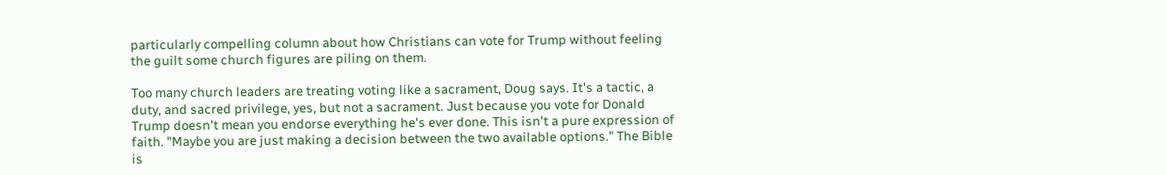particularly compelling column about how Christians can vote for Trump without feeling the guilt some church figures are piling on them.

Too many church leaders are treating voting like a sacrament, Doug says. It's a tactic, a duty, and sacred privilege, yes, but not a sacrament. Just because you vote for Donald Trump doesn't mean you endorse everything he's ever done. This isn't a pure expression of faith. "Maybe you are just making a decision between the two available options." The Bible is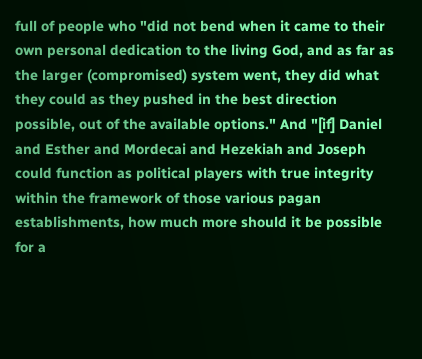full of people who "did not bend when it came to their own personal dedication to the living God, and as far as the larger (compromised) system went, they did what they could as they pushed in the best direction possible, out of the available options." And "[if] Daniel and Esther and Mordecai and Hezekiah and Joseph could function as political players with true integrity within the framework of those various pagan establishments, how much more should it be possible for a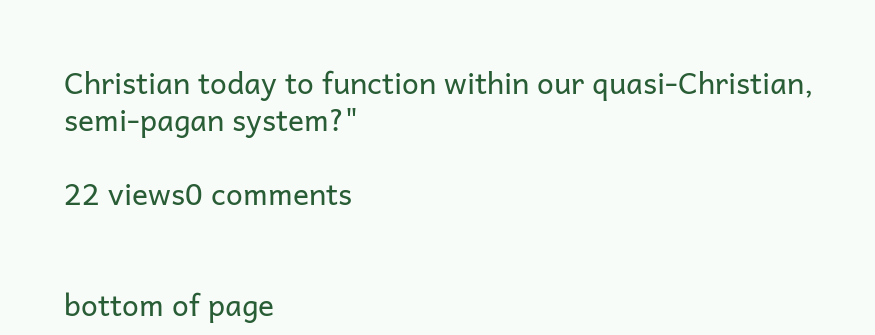Christian today to function within our quasi-Christian, semi-pagan system?"

22 views0 comments


bottom of page